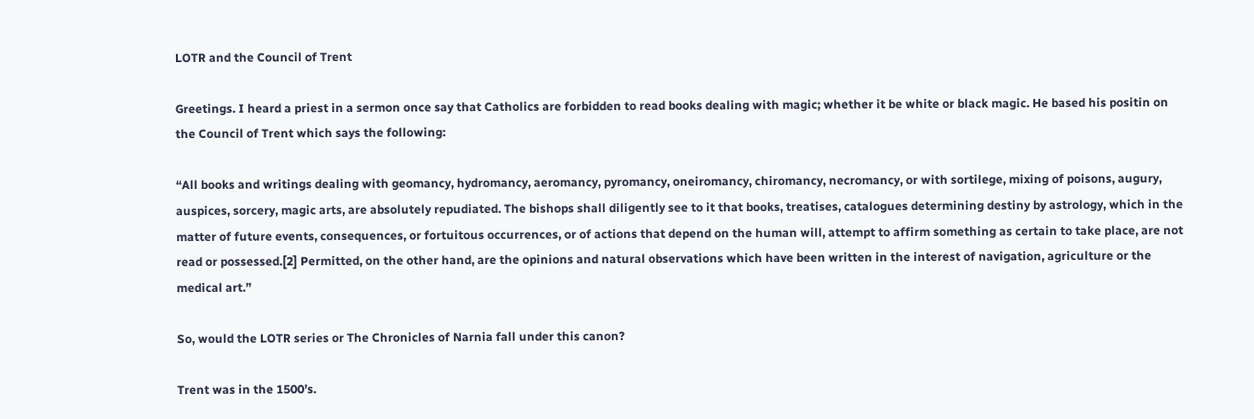LOTR and the Council of Trent

Greetings. I heard a priest in a sermon once say that Catholics are forbidden to read books dealing with magic; whether it be white or black magic. He based his positin on the Council of Trent which says the following:

“All books and writings dealing with geomancy, hydromancy, aeromancy, pyromancy, oneiromancy, chiromancy, necromancy, or with sortilege, mixing of poisons, augury, auspices, sorcery, magic arts, are absolutely repudiated. The bishops shall diligently see to it that books, treatises, catalogues determining destiny by astrology, which in the matter of future events, consequences, or fortuitous occurrences, or of actions that depend on the human will, attempt to affirm something as certain to take place, are not read or possessed.[2] Permitted, on the other hand, are the opinions and natural observations which have been written in the interest of navigation, agriculture or the medical art.”

So, would the LOTR series or The Chronicles of Narnia fall under this canon?

Trent was in the 1500’s.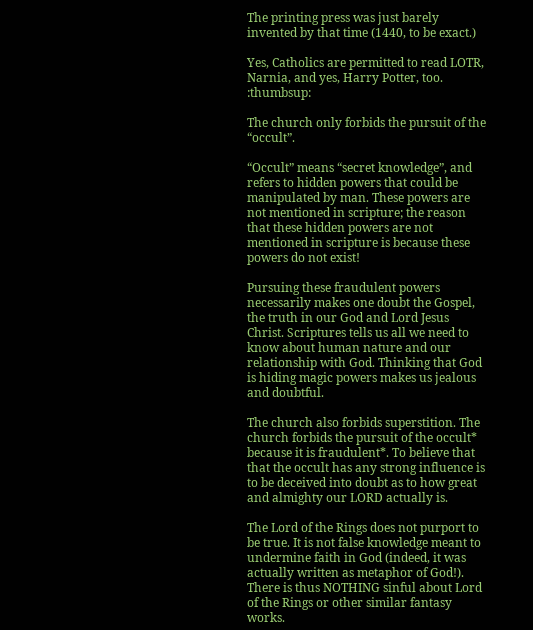The printing press was just barely invented by that time (1440, to be exact.)

Yes, Catholics are permitted to read LOTR, Narnia, and yes, Harry Potter, too. :thumbsup:

The church only forbids the pursuit of the “occult”.

“Occult” means “secret knowledge”, and refers to hidden powers that could be manipulated by man. These powers are not mentioned in scripture; the reason that these hidden powers are not mentioned in scripture is because these powers do not exist!

Pursuing these fraudulent powers necessarily makes one doubt the Gospel, the truth in our God and Lord Jesus Christ. Scriptures tells us all we need to know about human nature and our relationship with God. Thinking that God is hiding magic powers makes us jealous and doubtful.

The church also forbids superstition. The church forbids the pursuit of the occult* because it is fraudulent*. To believe that that the occult has any strong influence is to be deceived into doubt as to how great and almighty our LORD actually is.

The Lord of the Rings does not purport to be true. It is not false knowledge meant to undermine faith in God (indeed, it was actually written as metaphor of God!). There is thus NOTHING sinful about Lord of the Rings or other similar fantasy works.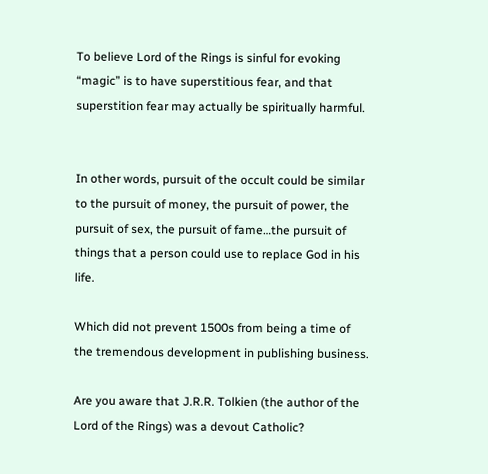To believe Lord of the Rings is sinful for evoking “magic” is to have superstitious fear, and that superstition fear may actually be spiritually harmful.


In other words, pursuit of the occult could be similar to the pursuit of money, the pursuit of power, the pursuit of sex, the pursuit of fame…the pursuit of things that a person could use to replace God in his life.

Which did not prevent 1500s from being a time of the tremendous development in publishing business.

Are you aware that J.R.R. Tolkien (the author of the Lord of the Rings) was a devout Catholic?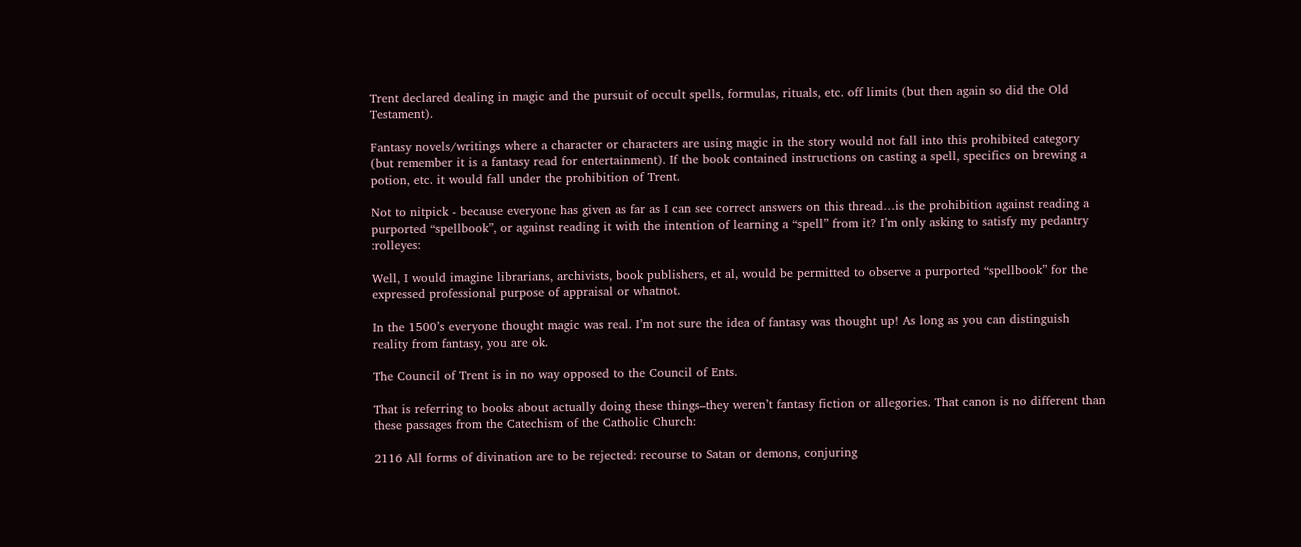Trent declared dealing in magic and the pursuit of occult spells, formulas, rituals, etc. off limits (but then again so did the Old Testament).

Fantasy novels/writings where a character or characters are using magic in the story would not fall into this prohibited category (but remember it is a fantasy read for entertainment). If the book contained instructions on casting a spell, specifics on brewing a potion, etc. it would fall under the prohibition of Trent.

Not to nitpick - because everyone has given as far as I can see correct answers on this thread…is the prohibition against reading a purported “spellbook”, or against reading it with the intention of learning a “spell” from it? I’m only asking to satisfy my pedantry :rolleyes:

Well, I would imagine librarians, archivists, book publishers, et al, would be permitted to observe a purported “spellbook” for the expressed professional purpose of appraisal or whatnot.

In the 1500’s everyone thought magic was real. I’m not sure the idea of fantasy was thought up! As long as you can distinguish reality from fantasy, you are ok.

The Council of Trent is in no way opposed to the Council of Ents.

That is referring to books about actually doing these things–they weren’t fantasy fiction or allegories. That canon is no different than these passages from the Catechism of the Catholic Church:

2116 All forms of divination are to be rejected: recourse to Satan or demons, conjuring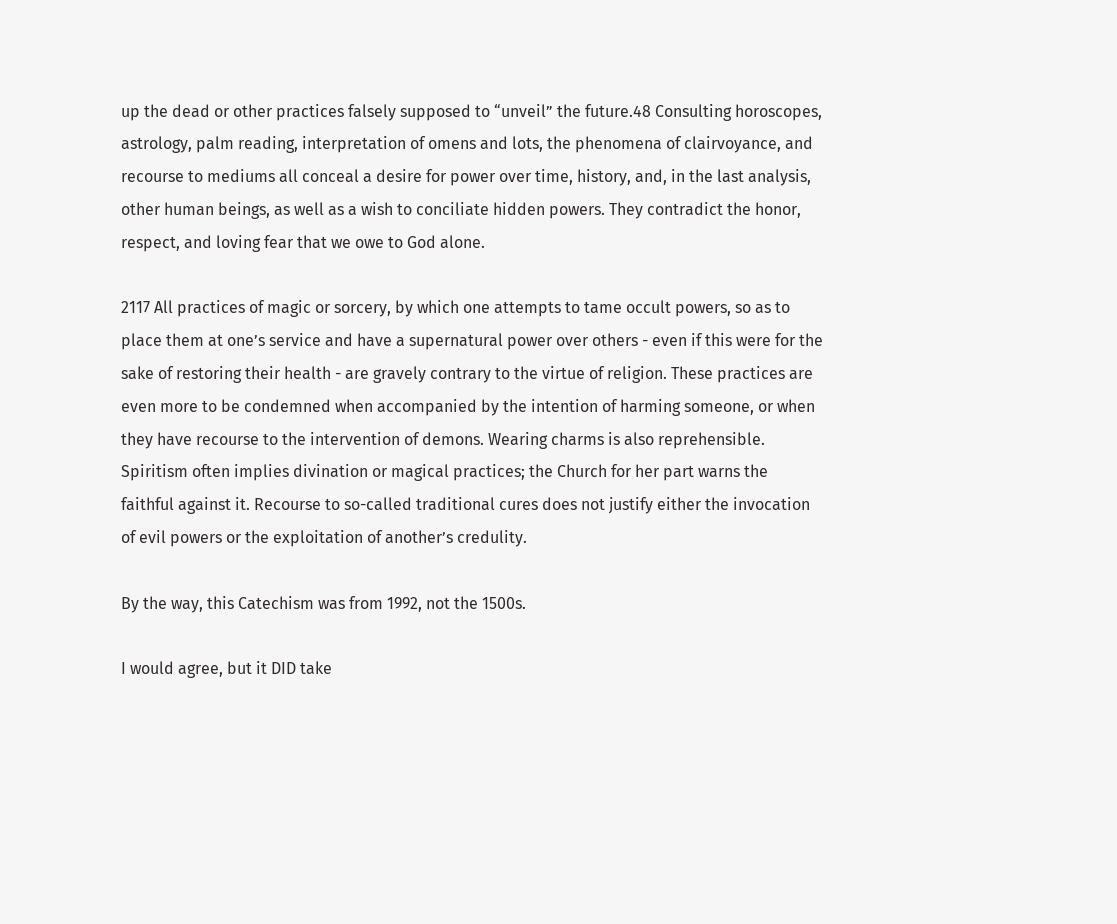up the dead or other practices falsely supposed to “unveil” the future.48 Consulting horoscopes, astrology, palm reading, interpretation of omens and lots, the phenomena of clairvoyance, and recourse to mediums all conceal a desire for power over time, history, and, in the last analysis, other human beings, as well as a wish to conciliate hidden powers. They contradict the honor, respect, and loving fear that we owe to God alone.

2117 All practices of magic or sorcery, by which one attempts to tame occult powers, so as to place them at one’s service and have a supernatural power over others - even if this were for the sake of restoring their health - are gravely contrary to the virtue of religion. These practices are even more to be condemned when accompanied by the intention of harming someone, or when they have recourse to the intervention of demons. Wearing charms is also reprehensible. Spiritism often implies divination or magical practices; the Church for her part warns the faithful against it. Recourse to so-called traditional cures does not justify either the invocation of evil powers or the exploitation of another’s credulity.

By the way, this Catechism was from 1992, not the 1500s.

I would agree, but it DID take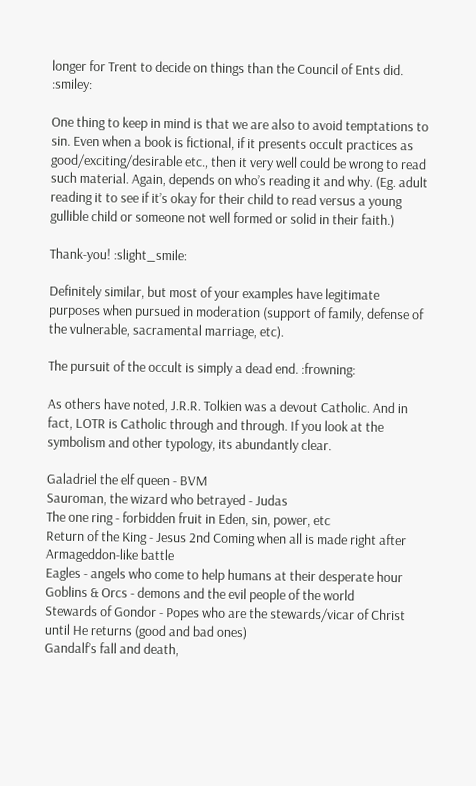longer for Trent to decide on things than the Council of Ents did. :smiley:

One thing to keep in mind is that we are also to avoid temptations to sin. Even when a book is fictional, if it presents occult practices as good/exciting/desirable etc., then it very well could be wrong to read such material. Again, depends on who’s reading it and why. (Eg. adult reading it to see if it’s okay for their child to read versus a young gullible child or someone not well formed or solid in their faith.)

Thank-you! :slight_smile:

Definitely similar, but most of your examples have legitimate purposes when pursued in moderation (support of family, defense of the vulnerable, sacramental marriage, etc).

The pursuit of the occult is simply a dead end. :frowning:

As others have noted, J.R.R. Tolkien was a devout Catholic. And in fact, LOTR is Catholic through and through. If you look at the symbolism and other typology, its abundantly clear.

Galadriel the elf queen - BVM
Sauroman, the wizard who betrayed - Judas
The one ring - forbidden fruit in Eden, sin, power, etc
Return of the King - Jesus 2nd Coming when all is made right after Armageddon-like battle
Eagles - angels who come to help humans at their desperate hour
Goblins & Orcs - demons and the evil people of the world
Stewards of Gondor - Popes who are the stewards/vicar of Christ until He returns (good and bad ones)
Gandalf’s fall and death,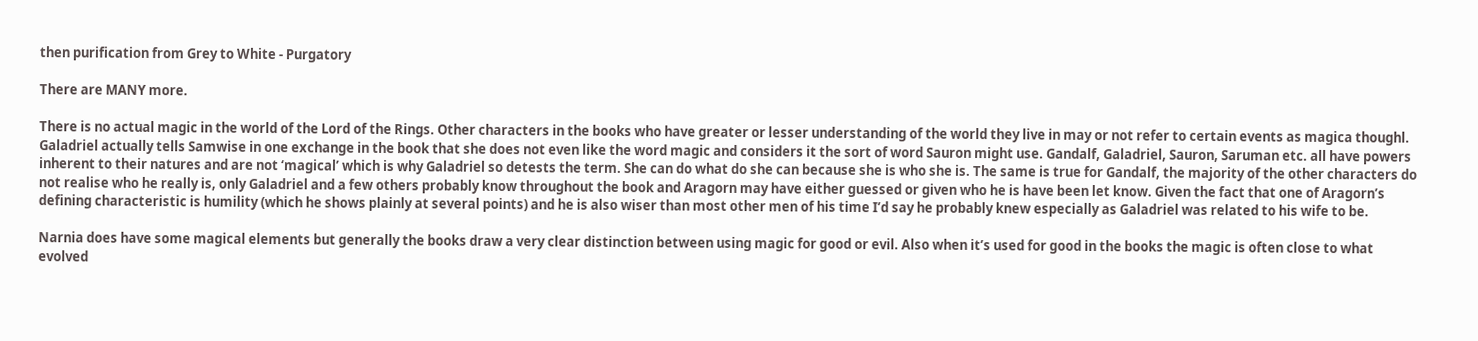then purification from Grey to White - Purgatory

There are MANY more.

There is no actual magic in the world of the Lord of the Rings. Other characters in the books who have greater or lesser understanding of the world they live in may or not refer to certain events as magica thoughl. Galadriel actually tells Samwise in one exchange in the book that she does not even like the word magic and considers it the sort of word Sauron might use. Gandalf, Galadriel, Sauron, Saruman etc. all have powers inherent to their natures and are not ‘magical’ which is why Galadriel so detests the term. She can do what do she can because she is who she is. The same is true for Gandalf, the majority of the other characters do not realise who he really is, only Galadriel and a few others probably know throughout the book and Aragorn may have either guessed or given who he is have been let know. Given the fact that one of Aragorn’s defining characteristic is humility (which he shows plainly at several points) and he is also wiser than most other men of his time I’d say he probably knew especially as Galadriel was related to his wife to be.

Narnia does have some magical elements but generally the books draw a very clear distinction between using magic for good or evil. Also when it’s used for good in the books the magic is often close to what evolved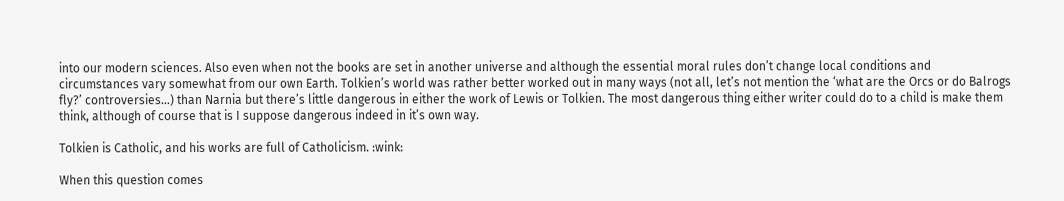into our modern sciences. Also even when not the books are set in another universe and although the essential moral rules don’t change local conditions and circumstances vary somewhat from our own Earth. Tolkien’s world was rather better worked out in many ways (not all, let’s not mention the ‘what are the Orcs or do Balrogs fly?’ controversies…) than Narnia but there’s little dangerous in either the work of Lewis or Tolkien. The most dangerous thing either writer could do to a child is make them think, although of course that is I suppose dangerous indeed in it’s own way.

Tolkien is Catholic, and his works are full of Catholicism. :wink:

When this question comes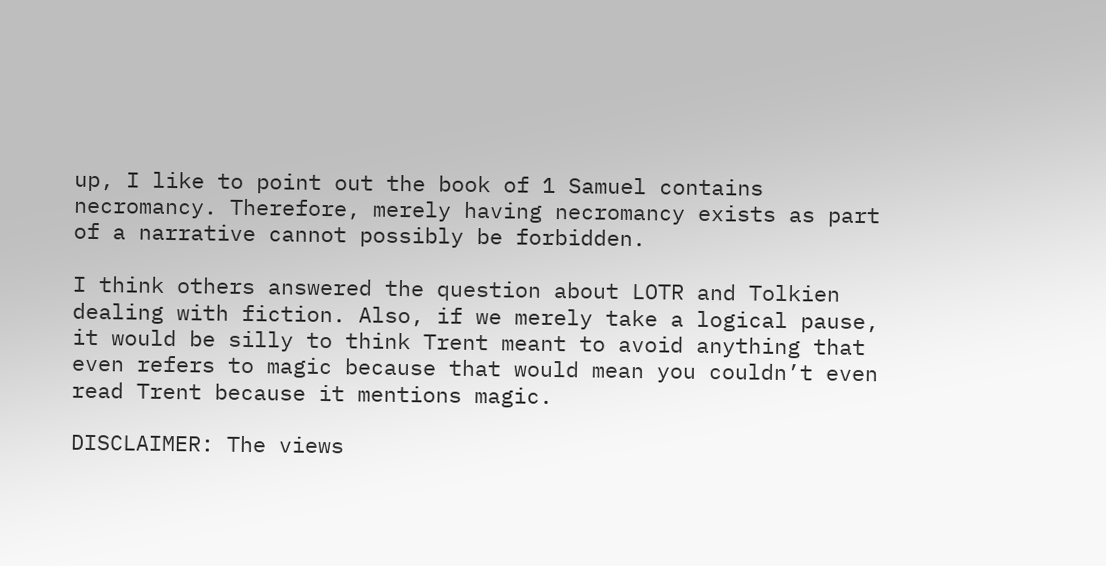up, I like to point out the book of 1 Samuel contains necromancy. Therefore, merely having necromancy exists as part of a narrative cannot possibly be forbidden.

I think others answered the question about LOTR and Tolkien dealing with fiction. Also, if we merely take a logical pause, it would be silly to think Trent meant to avoid anything that even refers to magic because that would mean you couldn’t even read Trent because it mentions magic.

DISCLAIMER: The views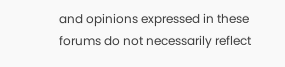and opinions expressed in these forums do not necessarily reflect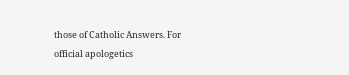those of Catholic Answers. For official apologetics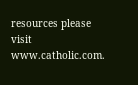resources please visit www.catholic.com.